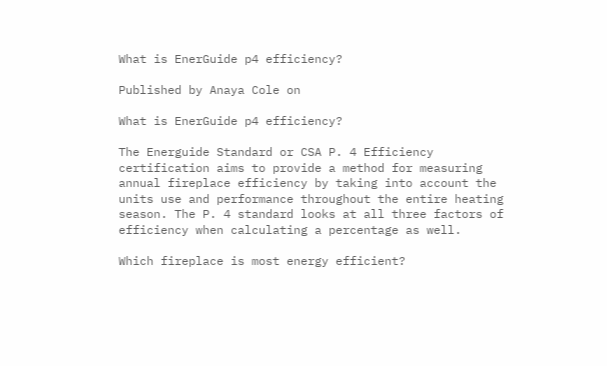What is EnerGuide p4 efficiency?

Published by Anaya Cole on

What is EnerGuide p4 efficiency?

The Energuide Standard or CSA P. 4 Efficiency certification aims to provide a method for measuring annual fireplace efficiency by taking into account the units use and performance throughout the entire heating season. The P. 4 standard looks at all three factors of efficiency when calculating a percentage as well.

Which fireplace is most energy efficient?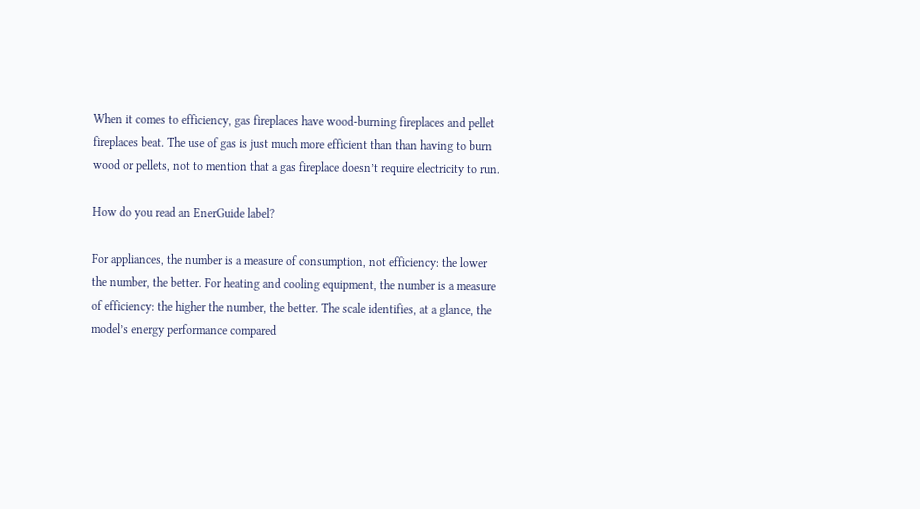When it comes to efficiency, gas fireplaces have wood-burning fireplaces and pellet fireplaces beat. The use of gas is just much more efficient than than having to burn wood or pellets, not to mention that a gas fireplace doesn’t require electricity to run.

How do you read an EnerGuide label?

For appliances, the number is a measure of consumption, not efficiency: the lower the number, the better. For heating and cooling equipment, the number is a measure of efficiency: the higher the number, the better. The scale identifies, at a glance, the model’s energy performance compared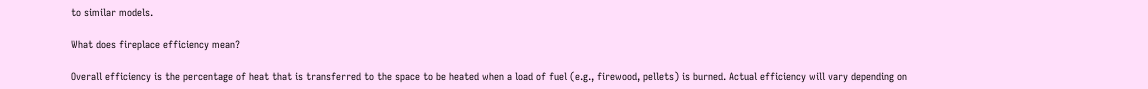to similar models.

What does fireplace efficiency mean?

Overall efficiency is the percentage of heat that is transferred to the space to be heated when a load of fuel (e.g., firewood, pellets) is burned. Actual efficiency will vary depending on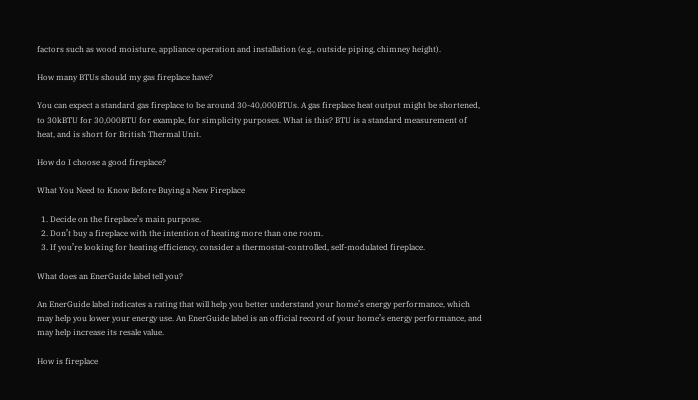factors such as wood moisture, appliance operation and installation (e.g., outside piping, chimney height).

How many BTUs should my gas fireplace have?

You can expect a standard gas fireplace to be around 30-40,000BTUs. A gas fireplace heat output might be shortened, to 30kBTU for 30,000BTU for example, for simplicity purposes. What is this? BTU is a standard measurement of heat, and is short for British Thermal Unit.

How do I choose a good fireplace?

What You Need to Know Before Buying a New Fireplace

  1. Decide on the fireplace’s main purpose.
  2. Don’t buy a fireplace with the intention of heating more than one room.
  3. If you’re looking for heating efficiency, consider a thermostat-controlled, self-modulated fireplace.

What does an EnerGuide label tell you?

An EnerGuide label indicates a rating that will help you better understand your home’s energy performance, which may help you lower your energy use. An EnerGuide label is an official record of your home’s energy performance, and may help increase its resale value.

How is fireplace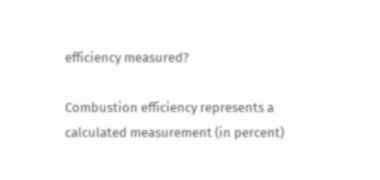efficiency measured?

Combustion efficiency represents a calculated measurement (in percent)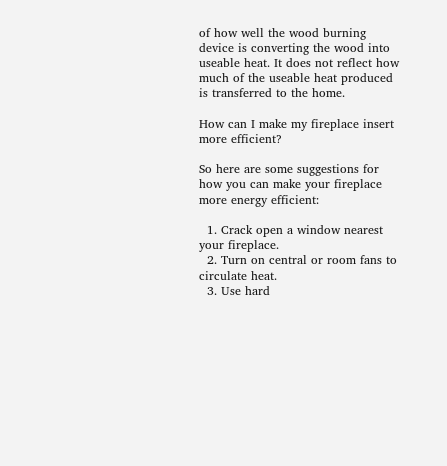of how well the wood burning device is converting the wood into useable heat. It does not reflect how much of the useable heat produced is transferred to the home.

How can I make my fireplace insert more efficient?

So here are some suggestions for how you can make your fireplace more energy efficient:

  1. Crack open a window nearest your fireplace.
  2. Turn on central or room fans to circulate heat.
  3. Use hard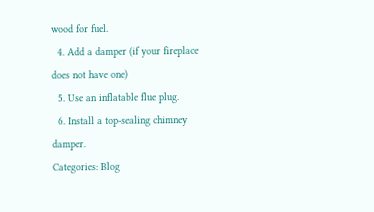wood for fuel.
  4. Add a damper (if your fireplace does not have one)
  5. Use an inflatable flue plug.
  6. Install a top-sealing chimney damper.
Categories: Blog